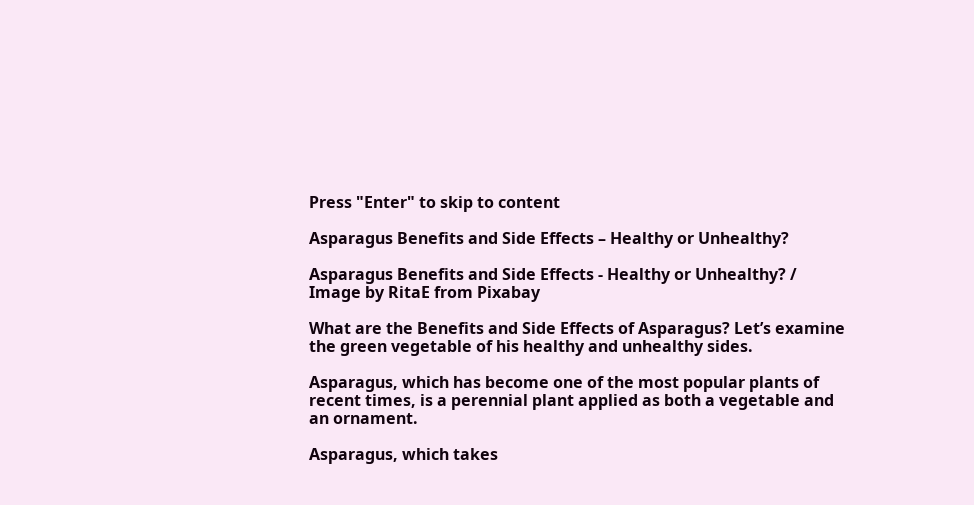Press "Enter" to skip to content

Asparagus Benefits and Side Effects – Healthy or Unhealthy?

Asparagus Benefits and Side Effects - Healthy or Unhealthy? / Image by RitaE from Pixabay

What are the Benefits and Side Effects of Asparagus? Let’s examine the green vegetable of his healthy and unhealthy sides.

Asparagus, which has become one of the most popular plants of recent times, is a perennial plant applied as both a vegetable and an ornament.

Asparagus, which takes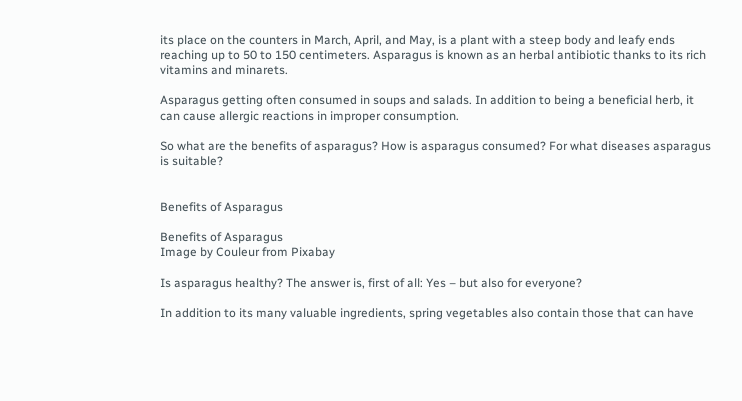its place on the counters in March, April, and May, is a plant with a steep body and leafy ends reaching up to 50 to 150 centimeters. Asparagus is known as an herbal antibiotic thanks to its rich vitamins and minarets.

Asparagus getting often consumed in soups and salads. In addition to being a beneficial herb, it can cause allergic reactions in improper consumption.

So what are the benefits of asparagus? How is asparagus consumed? For what diseases asparagus is suitable?


Benefits of Asparagus

Benefits of Asparagus
Image by Couleur from Pixabay

Is asparagus healthy? The answer is, first of all: Yes – but also for everyone?

In addition to its many valuable ingredients, spring vegetables also contain those that can have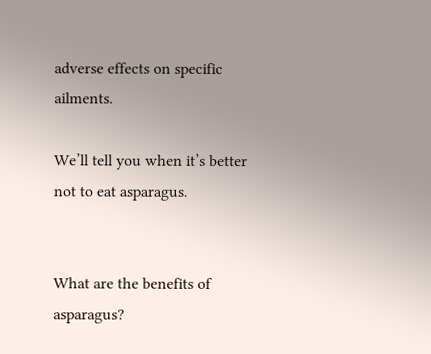adverse effects on specific ailments.

We’ll tell you when it’s better not to eat asparagus.


What are the benefits of asparagus?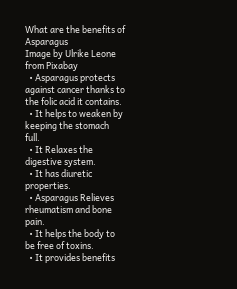What are the benefits of Asparagus
Image by Ulrike Leone from Pixabay
  • Asparagus protects against cancer thanks to the folic acid it contains.
  • It helps to weaken by keeping the stomach full.
  • It Relaxes the digestive system.
  • It has diuretic properties.
  • Asparagus Relieves rheumatism and bone pain.
  • It helps the body to be free of toxins.
  • It provides benefits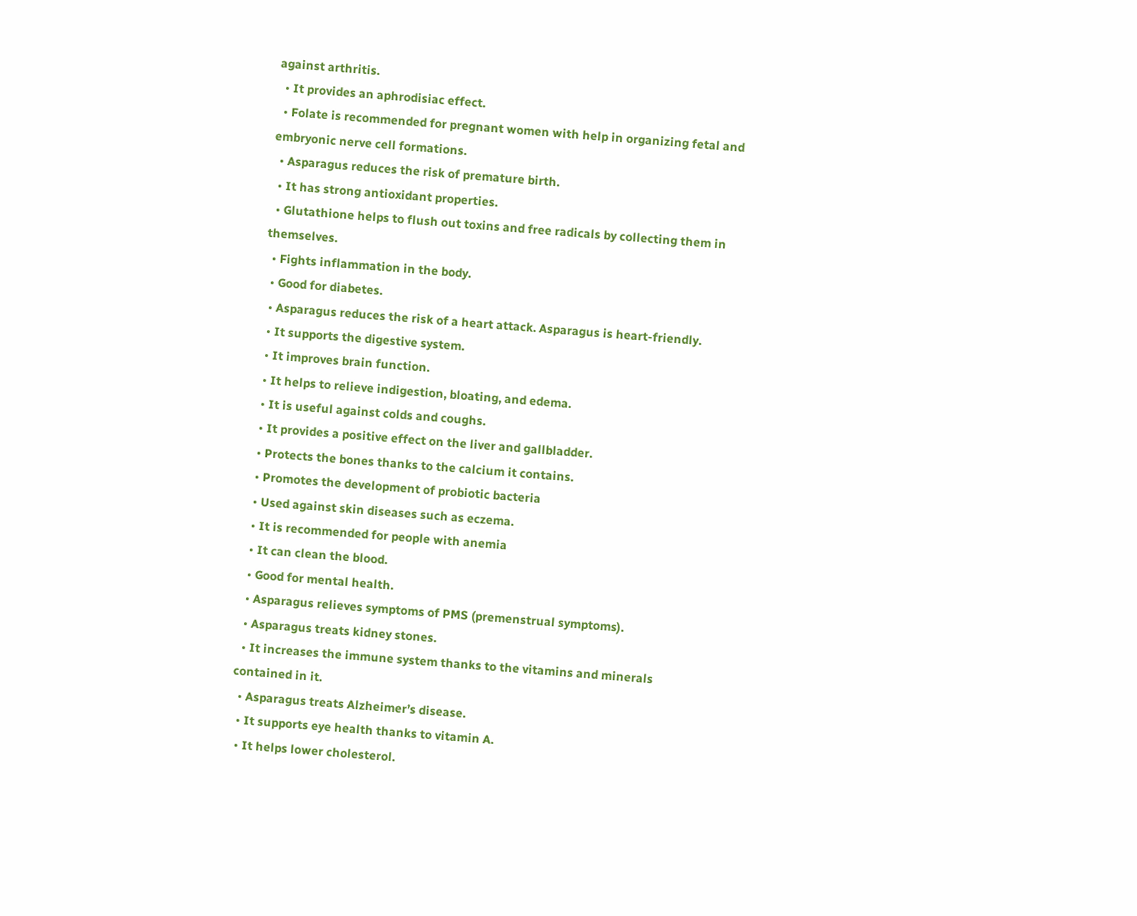against arthritis.
  • It provides an aphrodisiac effect.
  • Folate is recommended for pregnant women with help in organizing fetal and embryonic nerve cell formations.
  • Asparagus reduces the risk of premature birth.
  • It has strong antioxidant properties.
  • Glutathione helps to flush out toxins and free radicals by collecting them in themselves.
  • Fights inflammation in the body.
  • Good for diabetes.
  • Asparagus reduces the risk of a heart attack. Asparagus is heart-friendly.
  • It supports the digestive system.
  • It improves brain function.
  • It helps to relieve indigestion, bloating, and edema.
  • It is useful against colds and coughs.
  • It provides a positive effect on the liver and gallbladder.
  • Protects the bones thanks to the calcium it contains.
  • Promotes the development of probiotic bacteria
  • Used against skin diseases such as eczema.
  • It is recommended for people with anemia
  • It can clean the blood.
  • Good for mental health.
  • Asparagus relieves symptoms of PMS (premenstrual symptoms).
  • Asparagus treats kidney stones.
  • It increases the immune system thanks to the vitamins and minerals contained in it.
  • Asparagus treats Alzheimer’s disease.
  • It supports eye health thanks to vitamin A.
  • It helps lower cholesterol.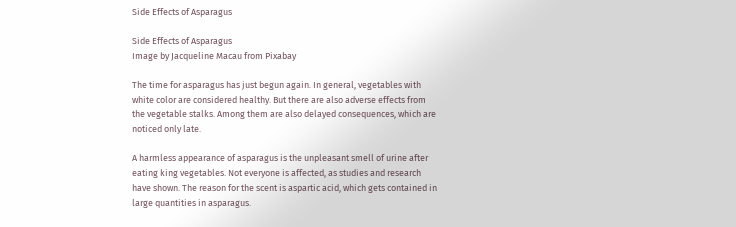Side Effects of Asparagus

Side Effects of Asparagus
Image by Jacqueline Macau from Pixabay

The time for asparagus has just begun again. In general, vegetables with white color are considered healthy. But there are also adverse effects from the vegetable stalks. Among them are also delayed consequences, which are noticed only late.

A harmless appearance of asparagus is the unpleasant smell of urine after eating king vegetables. Not everyone is affected, as studies and research have shown. The reason for the scent is aspartic acid, which gets contained in large quantities in asparagus.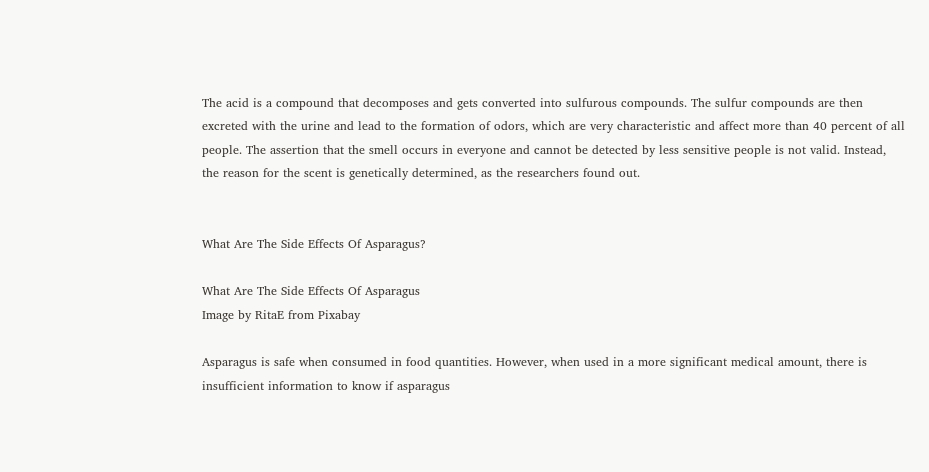The acid is a compound that decomposes and gets converted into sulfurous compounds. The sulfur compounds are then excreted with the urine and lead to the formation of odors, which are very characteristic and affect more than 40 percent of all people. The assertion that the smell occurs in everyone and cannot be detected by less sensitive people is not valid. Instead, the reason for the scent is genetically determined, as the researchers found out.


What Are The Side Effects Of Asparagus?

What Are The Side Effects Of Asparagus
Image by RitaE from Pixabay

Asparagus is safe when consumed in food quantities. However, when used in a more significant medical amount, there is insufficient information to know if asparagus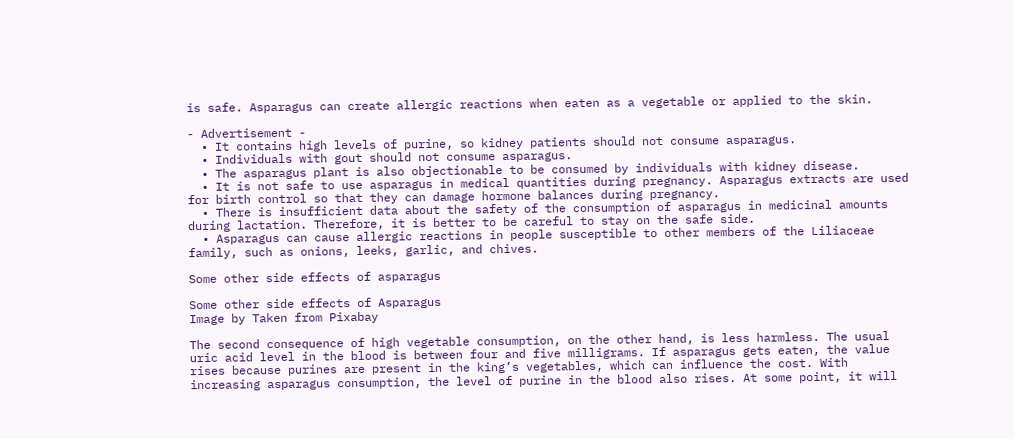is safe. Asparagus can create allergic reactions when eaten as a vegetable or applied to the skin.

- Advertisement -
  • It contains high levels of purine, so kidney patients should not consume asparagus.
  • Individuals with gout should not consume asparagus.
  • The asparagus plant is also objectionable to be consumed by individuals with kidney disease.
  • It is not safe to use asparagus in medical quantities during pregnancy. Asparagus extracts are used for birth control so that they can damage hormone balances during pregnancy.
  • There is insufficient data about the safety of the consumption of asparagus in medicinal amounts during lactation. Therefore, it is better to be careful to stay on the safe side.
  • Asparagus can cause allergic reactions in people susceptible to other members of the Liliaceae family, such as onions, leeks, garlic, and chives.

Some other side effects of asparagus

Some other side effects of Asparagus
Image by Taken from Pixabay

The second consequence of high vegetable consumption, on the other hand, is less harmless. The usual uric acid level in the blood is between four and five milligrams. If asparagus gets eaten, the value rises because purines are present in the king’s vegetables, which can influence the cost. With increasing asparagus consumption, the level of purine in the blood also rises. At some point, it will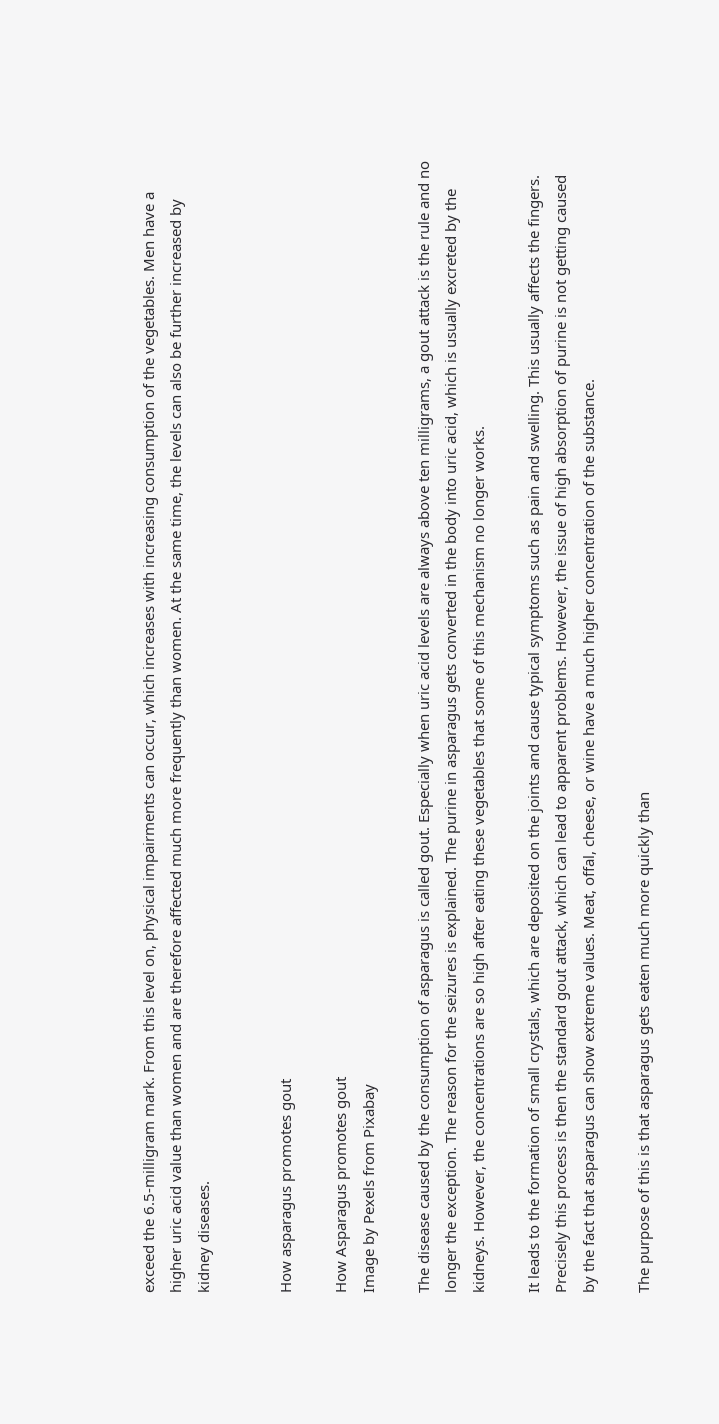exceed the 6.5-milligram mark. From this level on, physical impairments can occur, which increases with increasing consumption of the vegetables. Men have a higher uric acid value than women and are therefore affected much more frequently than women. At the same time, the levels can also be further increased by kidney diseases.


How asparagus promotes gout

How Asparagus promotes gout
Image by Pexels from Pixabay

The disease caused by the consumption of asparagus is called gout. Especially when uric acid levels are always above ten milligrams, a gout attack is the rule and no longer the exception. The reason for the seizures is explained. The purine in asparagus gets converted in the body into uric acid, which is usually excreted by the kidneys. However, the concentrations are so high after eating these vegetables that some of this mechanism no longer works.

It leads to the formation of small crystals, which are deposited on the joints and cause typical symptoms such as pain and swelling. This usually affects the fingers. Precisely this process is then the standard gout attack, which can lead to apparent problems. However, the issue of high absorption of purine is not getting caused by the fact that asparagus can show extreme values. Meat, offal, cheese, or wine have a much higher concentration of the substance.

The purpose of this is that asparagus gets eaten much more quickly than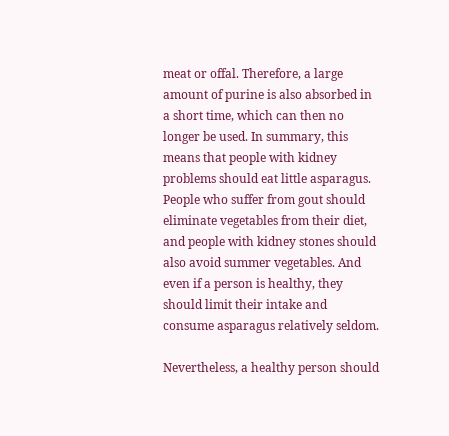meat or offal. Therefore, a large amount of purine is also absorbed in a short time, which can then no longer be used. In summary, this means that people with kidney problems should eat little asparagus. People who suffer from gout should eliminate vegetables from their diet, and people with kidney stones should also avoid summer vegetables. And even if a person is healthy, they should limit their intake and consume asparagus relatively seldom.

Nevertheless, a healthy person should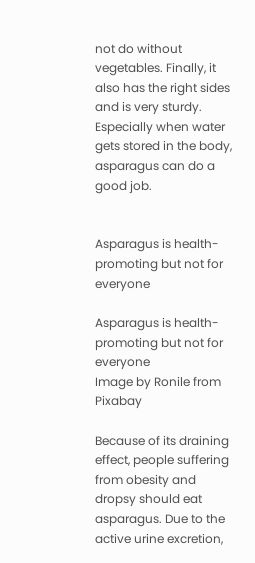not do without vegetables. Finally, it also has the right sides and is very sturdy. Especially when water gets stored in the body, asparagus can do a good job.


Asparagus is health-promoting but not for everyone

Asparagus is health-promoting but not for everyone
Image by Ronile from Pixabay

Because of its draining effect, people suffering from obesity and dropsy should eat asparagus. Due to the active urine excretion,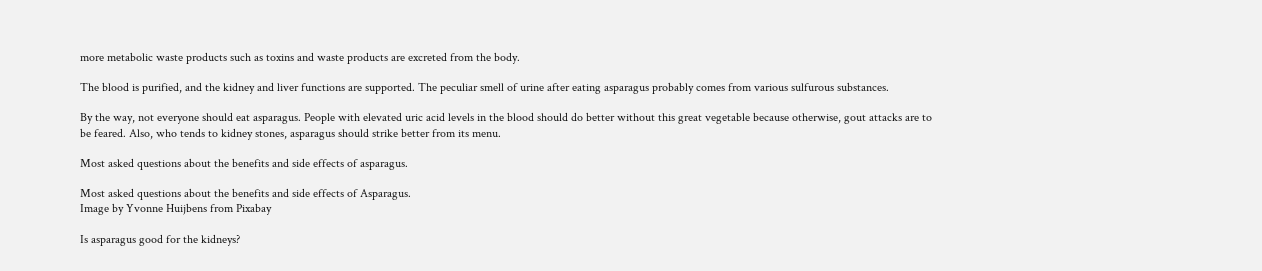more metabolic waste products such as toxins and waste products are excreted from the body.

The blood is purified, and the kidney and liver functions are supported. The peculiar smell of urine after eating asparagus probably comes from various sulfurous substances.

By the way, not everyone should eat asparagus. People with elevated uric acid levels in the blood should do better without this great vegetable because otherwise, gout attacks are to be feared. Also, who tends to kidney stones, asparagus should strike better from its menu.

Most asked questions about the benefits and side effects of asparagus.

Most asked questions about the benefits and side effects of Asparagus.
Image by Yvonne Huijbens from Pixabay

Is asparagus good for the kidneys?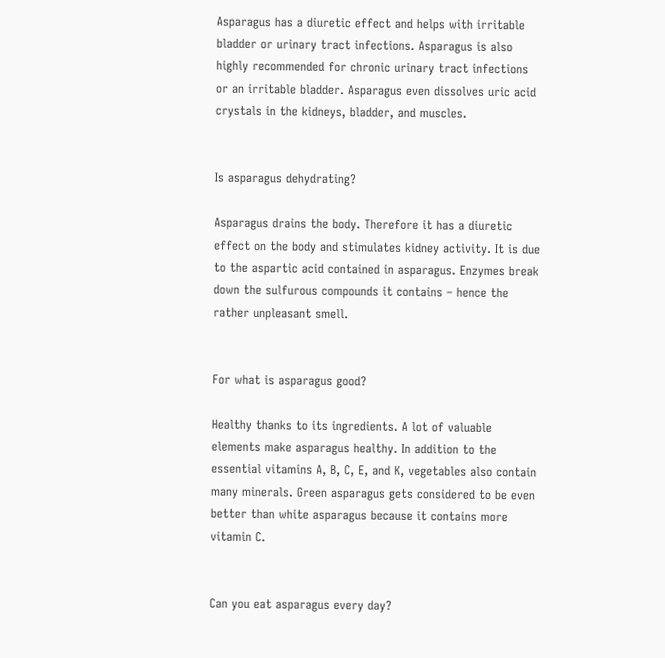Asparagus has a diuretic effect and helps with irritable bladder or urinary tract infections. Asparagus is also highly recommended for chronic urinary tract infections or an irritable bladder. Asparagus even dissolves uric acid crystals in the kidneys, bladder, and muscles.


Is asparagus dehydrating?

Asparagus drains the body. Therefore it has a diuretic effect on the body and stimulates kidney activity. It is due to the aspartic acid contained in asparagus. Enzymes break down the sulfurous compounds it contains – hence the rather unpleasant smell.


For what is asparagus good?

Healthy thanks to its ingredients. A lot of valuable elements make asparagus healthy. In addition to the essential vitamins A, B, C, E, and K, vegetables also contain many minerals. Green asparagus gets considered to be even better than white asparagus because it contains more vitamin C.


Can you eat asparagus every day?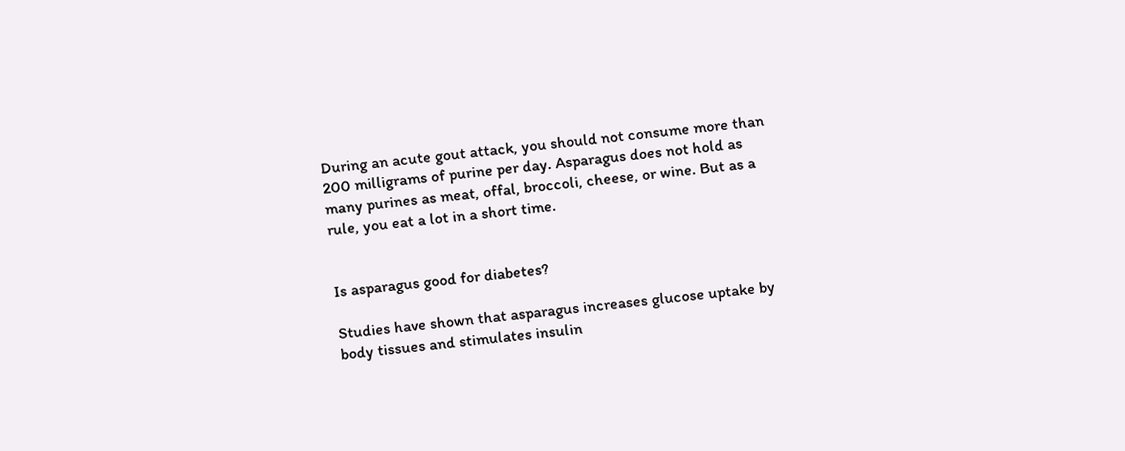During an acute gout attack, you should not consume more than 200 milligrams of purine per day. Asparagus does not hold as many purines as meat, offal, broccoli, cheese, or wine. But as a rule, you eat a lot in a short time.


Is asparagus good for diabetes?

Studies have shown that asparagus increases glucose uptake by body tissues and stimulates insulin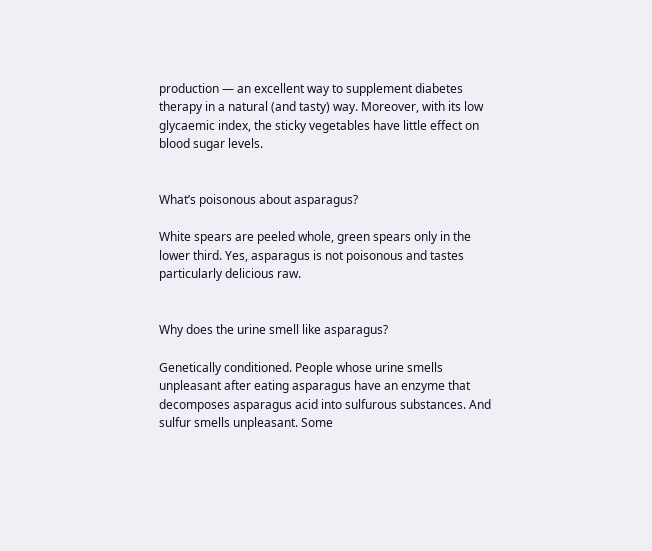production — an excellent way to supplement diabetes therapy in a natural (and tasty) way. Moreover, with its low glycaemic index, the sticky vegetables have little effect on blood sugar levels.


What’s poisonous about asparagus?

White spears are peeled whole, green spears only in the lower third. Yes, asparagus is not poisonous and tastes particularly delicious raw.


Why does the urine smell like asparagus?

Genetically conditioned. People whose urine smells unpleasant after eating asparagus have an enzyme that decomposes asparagus acid into sulfurous substances. And sulfur smells unpleasant. Some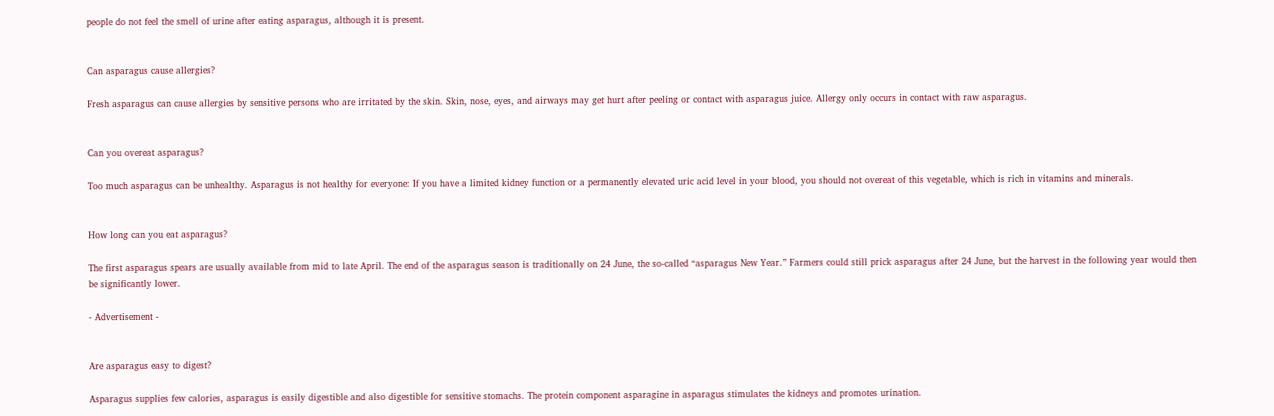people do not feel the smell of urine after eating asparagus, although it is present.


Can asparagus cause allergies?

Fresh asparagus can cause allergies by sensitive persons who are irritated by the skin. Skin, nose, eyes, and airways may get hurt after peeling or contact with asparagus juice. Allergy only occurs in contact with raw asparagus.


Can you overeat asparagus?

Too much asparagus can be unhealthy. Asparagus is not healthy for everyone: If you have a limited kidney function or a permanently elevated uric acid level in your blood, you should not overeat of this vegetable, which is rich in vitamins and minerals.


How long can you eat asparagus?

The first asparagus spears are usually available from mid to late April. The end of the asparagus season is traditionally on 24 June, the so-called “asparagus New Year.” Farmers could still prick asparagus after 24 June, but the harvest in the following year would then be significantly lower.

- Advertisement -


Are asparagus easy to digest?

Asparagus supplies few calories, asparagus is easily digestible and also digestible for sensitive stomachs. The protein component asparagine in asparagus stimulates the kidneys and promotes urination.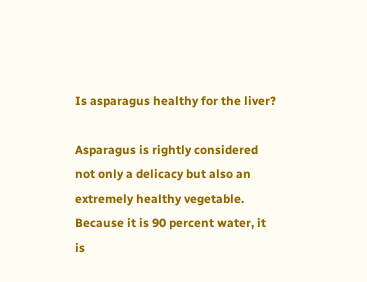Is asparagus healthy for the liver?

Asparagus is rightly considered not only a delicacy but also an extremely healthy vegetable. Because it is 90 percent water, it is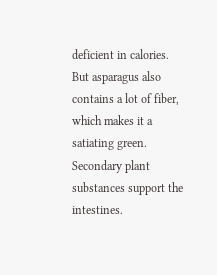deficient in calories. But asparagus also contains a lot of fiber, which makes it a satiating green. Secondary plant substances support the intestines.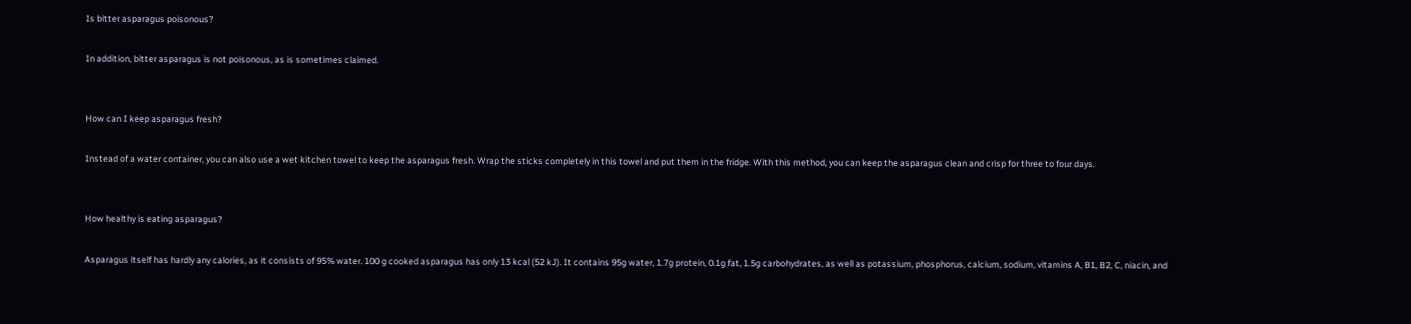Is bitter asparagus poisonous?

In addition, bitter asparagus is not poisonous, as is sometimes claimed.


How can I keep asparagus fresh?

Instead of a water container, you can also use a wet kitchen towel to keep the asparagus fresh. Wrap the sticks completely in this towel and put them in the fridge. With this method, you can keep the asparagus clean and crisp for three to four days.


How healthy is eating asparagus?

Asparagus itself has hardly any calories, as it consists of 95% water. 100 g cooked asparagus has only 13 kcal (52 kJ). It contains 95g water, 1.7g protein, 0.1g fat, 1.5g carbohydrates, as well as potassium, phosphorus, calcium, sodium, vitamins A, B1, B2, C, niacin, and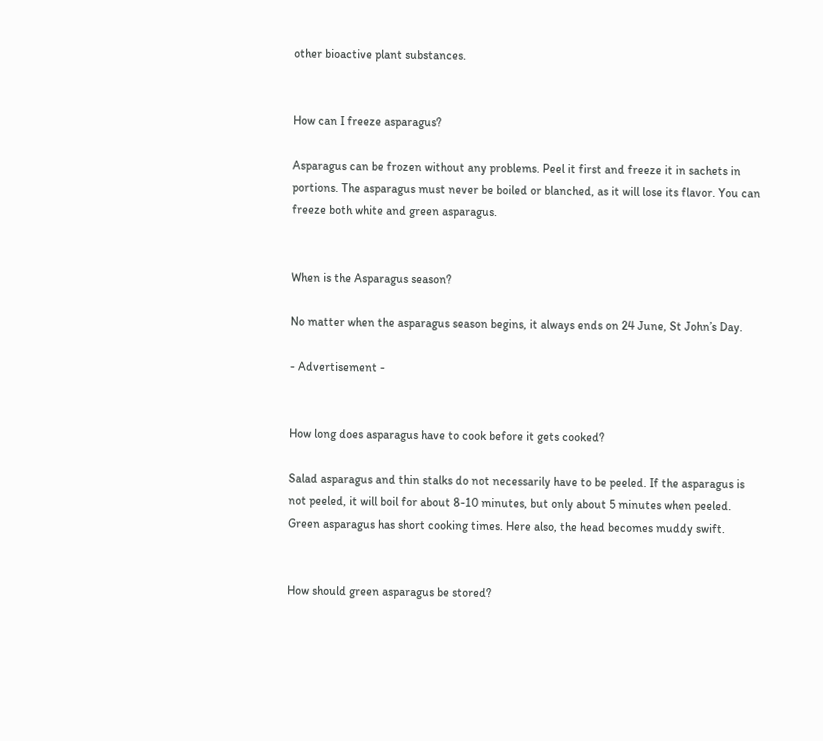other bioactive plant substances.


How can I freeze asparagus?

Asparagus can be frozen without any problems. Peel it first and freeze it in sachets in portions. The asparagus must never be boiled or blanched, as it will lose its flavor. You can freeze both white and green asparagus.


When is the Asparagus season?

No matter when the asparagus season begins, it always ends on 24 June, St John’s Day.

- Advertisement -


How long does asparagus have to cook before it gets cooked?

Salad asparagus and thin stalks do not necessarily have to be peeled. If the asparagus is not peeled, it will boil for about 8-10 minutes, but only about 5 minutes when peeled. Green asparagus has short cooking times. Here also, the head becomes muddy swift.


How should green asparagus be stored?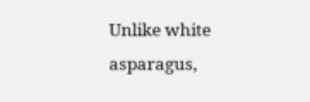Unlike white asparagus,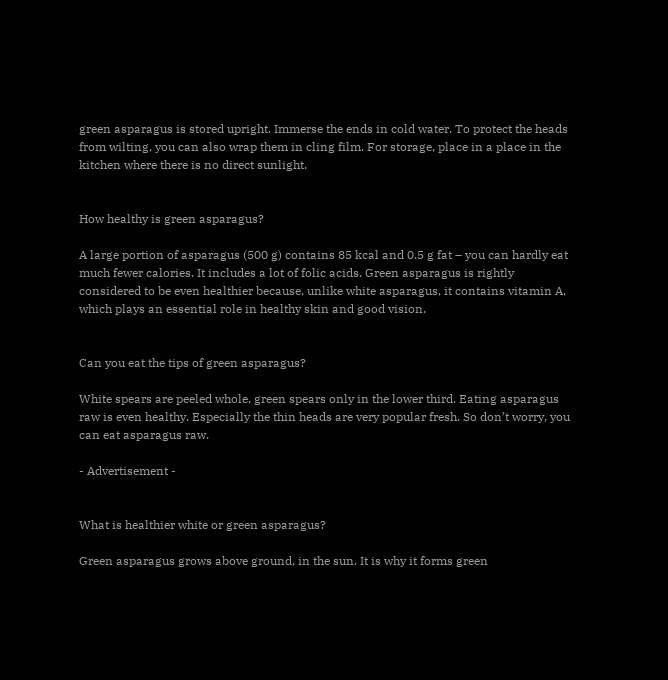green asparagus is stored upright. Immerse the ends in cold water. To protect the heads from wilting, you can also wrap them in cling film. For storage, place in a place in the kitchen where there is no direct sunlight.


How healthy is green asparagus?

A large portion of asparagus (500 g) contains 85 kcal and 0.5 g fat – you can hardly eat much fewer calories. It includes a lot of folic acids. Green asparagus is rightly considered to be even healthier because, unlike white asparagus, it contains vitamin A, which plays an essential role in healthy skin and good vision.


Can you eat the tips of green asparagus?

White spears are peeled whole, green spears only in the lower third. Eating asparagus raw is even healthy. Especially the thin heads are very popular fresh. So don’t worry, you can eat asparagus raw.

- Advertisement -


What is healthier white or green asparagus?

Green asparagus grows above ground, in the sun. It is why it forms green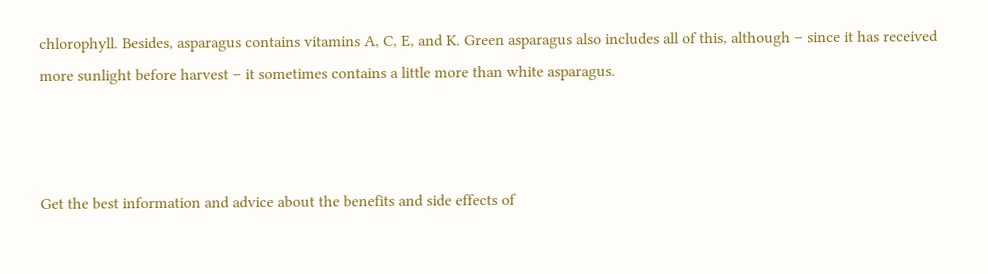chlorophyll. Besides, asparagus contains vitamins A, C, E, and K. Green asparagus also includes all of this, although – since it has received more sunlight before harvest – it sometimes contains a little more than white asparagus.



Get the best information and advice about the benefits and side effects of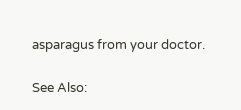asparagus from your doctor.

See Also: